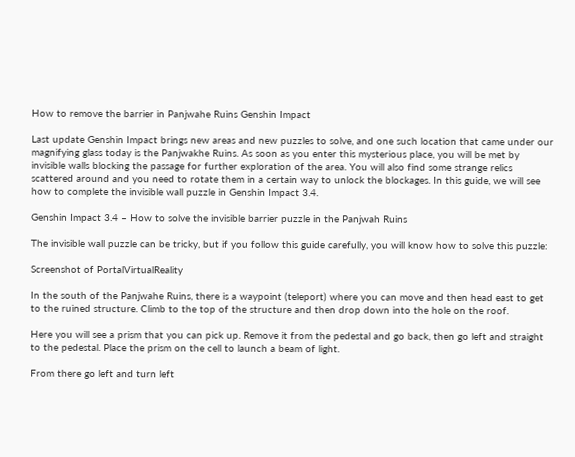How to remove the barrier in Panjwahe Ruins Genshin Impact

Last update Genshin Impact brings new areas and new puzzles to solve, and one such location that came under our magnifying glass today is the Panjwakhe Ruins. As soon as you enter this mysterious place, you will be met by invisible walls blocking the passage for further exploration of the area. You will also find some strange relics scattered around and you need to rotate them in a certain way to unlock the blockages. In this guide, we will see how to complete the invisible wall puzzle in Genshin Impact 3.4.

Genshin Impact 3.4 – How to solve the invisible barrier puzzle in the Panjwah Ruins

The invisible wall puzzle can be tricky, but if you follow this guide carefully, you will know how to solve this puzzle:

Screenshot of PortalVirtualReality

In the south of the Panjwahe Ruins, there is a waypoint (teleport) where you can move and then head east to get to the ruined structure. Climb to the top of the structure and then drop down into the hole on the roof.

Here you will see a prism that you can pick up. Remove it from the pedestal and go back, then go left and straight to the pedestal. Place the prism on the cell to launch a beam of light.

From there go left and turn left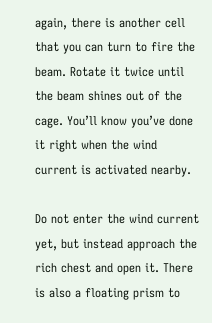again, there is another cell that you can turn to fire the beam. Rotate it twice until the beam shines out of the cage. You’ll know you’ve done it right when the wind current is activated nearby.

Do not enter the wind current yet, but instead approach the rich chest and open it. There is also a floating prism to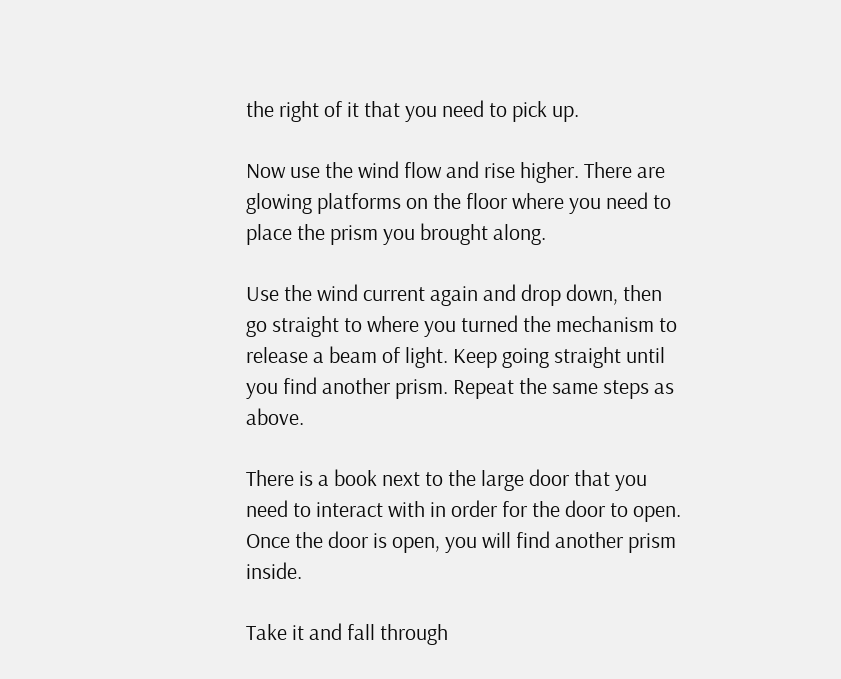the right of it that you need to pick up.

Now use the wind flow and rise higher. There are glowing platforms on the floor where you need to place the prism you brought along.

Use the wind current again and drop down, then go straight to where you turned the mechanism to release a beam of light. Keep going straight until you find another prism. Repeat the same steps as above.

There is a book next to the large door that you need to interact with in order for the door to open. Once the door is open, you will find another prism inside.

Take it and fall through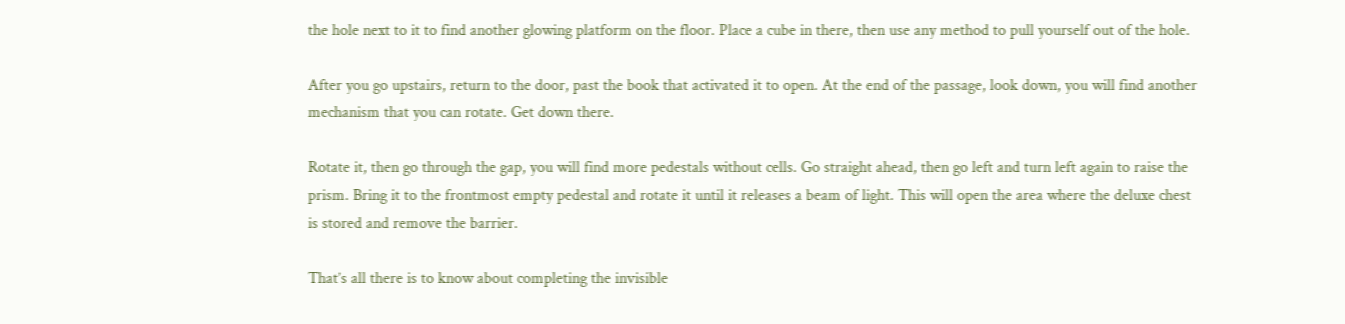the hole next to it to find another glowing platform on the floor. Place a cube in there, then use any method to pull yourself out of the hole.

After you go upstairs, return to the door, past the book that activated it to open. At the end of the passage, look down, you will find another mechanism that you can rotate. Get down there.

Rotate it, then go through the gap, you will find more pedestals without cells. Go straight ahead, then go left and turn left again to raise the prism. Bring it to the frontmost empty pedestal and rotate it until it releases a beam of light. This will open the area where the deluxe chest is stored and remove the barrier.

That’s all there is to know about completing the invisible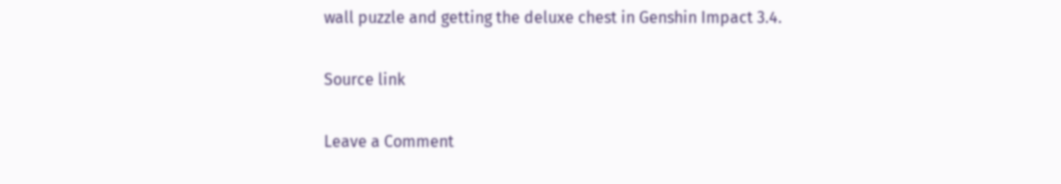wall puzzle and getting the deluxe chest in Genshin Impact 3.4.

Source link

Leave a Comment